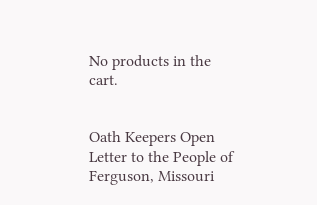No products in the cart.


Oath Keepers Open Letter to the People of Ferguson, Missouri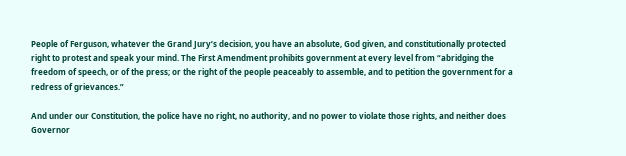People of Ferguson, whatever the Grand Jury’s decision, you have an absolute, God given, and constitutionally protected right to protest and speak your mind. The First Amendment prohibits government at every level from “abridging the freedom of speech, or of the press; or the right of the people peaceably to assemble, and to petition the government for a redress of grievances.”

And under our Constitution, the police have no right, no authority, and no power to violate those rights, and neither does Governor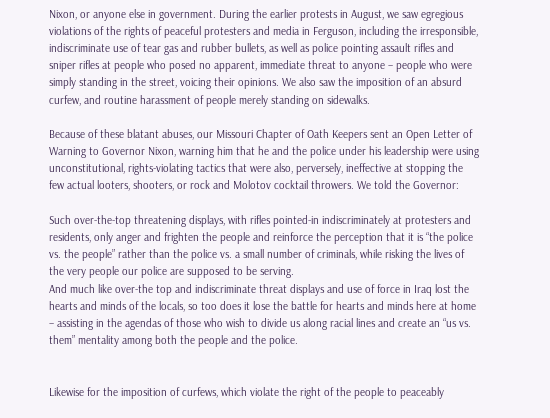Nixon, or anyone else in government. During the earlier protests in August, we saw egregious violations of the rights of peaceful protesters and media in Ferguson, including the irresponsible, indiscriminate use of tear gas and rubber bullets, as well as police pointing assault rifles and sniper rifles at people who posed no apparent, immediate threat to anyone – people who were simply standing in the street, voicing their opinions. We also saw the imposition of an absurd curfew, and routine harassment of people merely standing on sidewalks.

Because of these blatant abuses, our Missouri Chapter of Oath Keepers sent an Open Letter of Warning to Governor Nixon, warning him that he and the police under his leadership were using unconstitutional, rights-violating tactics that were also, perversely, ineffective at stopping the few actual looters, shooters, or rock and Molotov cocktail throwers. We told the Governor:

Such over-the-top threatening displays, with rifles pointed-in indiscriminately at protesters and residents, only anger and frighten the people and reinforce the perception that it is “the police vs. the people” rather than the police vs. a small number of criminals, while risking the lives of the very people our police are supposed to be serving.
And much like over-the top and indiscriminate threat displays and use of force in Iraq lost the hearts and minds of the locals, so too does it lose the battle for hearts and minds here at home – assisting in the agendas of those who wish to divide us along racial lines and create an “us vs. them” mentality among both the people and the police.


Likewise for the imposition of curfews, which violate the right of the people to peaceably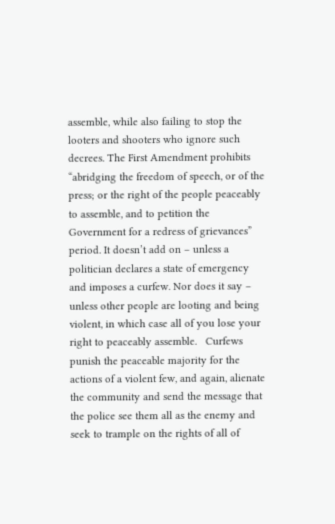assemble, while also failing to stop the looters and shooters who ignore such decrees. The First Amendment prohibits “abridging the freedom of speech, or of the press; or the right of the people peaceably to assemble, and to petition the Government for a redress of grievances” period. It doesn’t add on – unless a politician declares a state of emergency and imposes a curfew. Nor does it say – unless other people are looting and being violent, in which case all of you lose your right to peaceably assemble.   Curfews punish the peaceable majority for the actions of a violent few, and again, alienate the community and send the message that the police see them all as the enemy and seek to trample on the rights of all of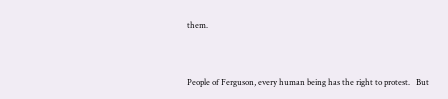them.


People of Ferguson, every human being has the right to protest.   But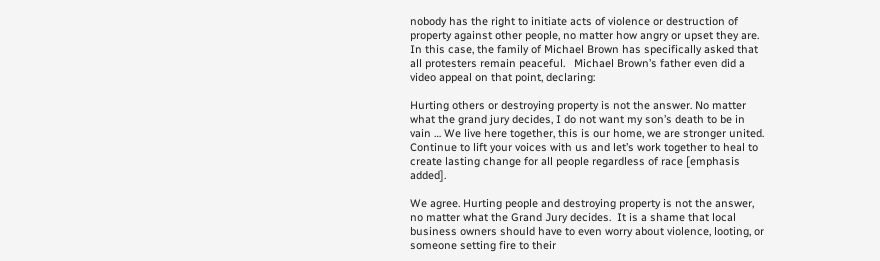nobody has the right to initiate acts of violence or destruction of property against other people, no matter how angry or upset they are.   In this case, the family of Michael Brown has specifically asked that all protesters remain peaceful.   Michael Brown’s father even did a video appeal on that point, declaring:

Hurting others or destroying property is not the answer. No matter what the grand jury decides, I do not want my son’s death to be in vain … We live here together, this is our home, we are stronger united.  Continue to lift your voices with us and let’s work together to heal to create lasting change for all people regardless of race [emphasis added].

We agree. Hurting people and destroying property is not the answer, no matter what the Grand Jury decides.  It is a shame that local business owners should have to even worry about violence, looting, or someone setting fire to their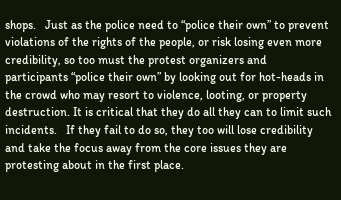shops.   Just as the police need to “police their own” to prevent violations of the rights of the people, or risk losing even more credibility, so too must the protest organizers and participants “police their own” by looking out for hot-heads in the crowd who may resort to violence, looting, or property destruction. It is critical that they do all they can to limit such incidents.   If they fail to do so, they too will lose credibility and take the focus away from the core issues they are protesting about in the first place.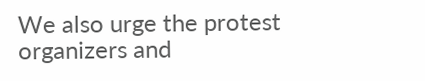We also urge the protest organizers and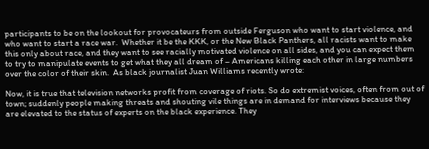participants to be on the lookout for provocateurs from outside Ferguson who want to start violence, and who want to start a race war.  Whether it be the KKK, or the New Black Panthers, all racists want to make this only about race, and they want to see racially motivated violence on all sides, and you can expect them to try to manipulate events to get what they all dream of – Americans killing each other in large numbers over the color of their skin.  As black journalist Juan Williams recently wrote:

Now, it is true that television networks profit from coverage of riots. So do extremist voices, often from out of town; suddenly people making threats and shouting vile things are in demand for interviews because they are elevated to the status of experts on the black experience. They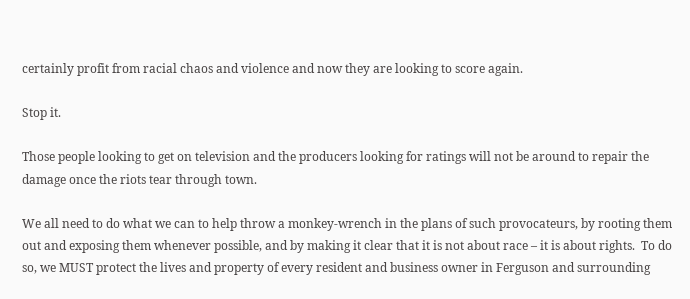certainly profit from racial chaos and violence and now they are looking to score again.

Stop it.

Those people looking to get on television and the producers looking for ratings will not be around to repair the damage once the riots tear through town.

We all need to do what we can to help throw a monkey-wrench in the plans of such provocateurs, by rooting them out and exposing them whenever possible, and by making it clear that it is not about race – it is about rights.  To do so, we MUST protect the lives and property of every resident and business owner in Ferguson and surrounding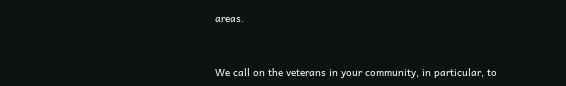areas.


We call on the veterans in your community, in particular, to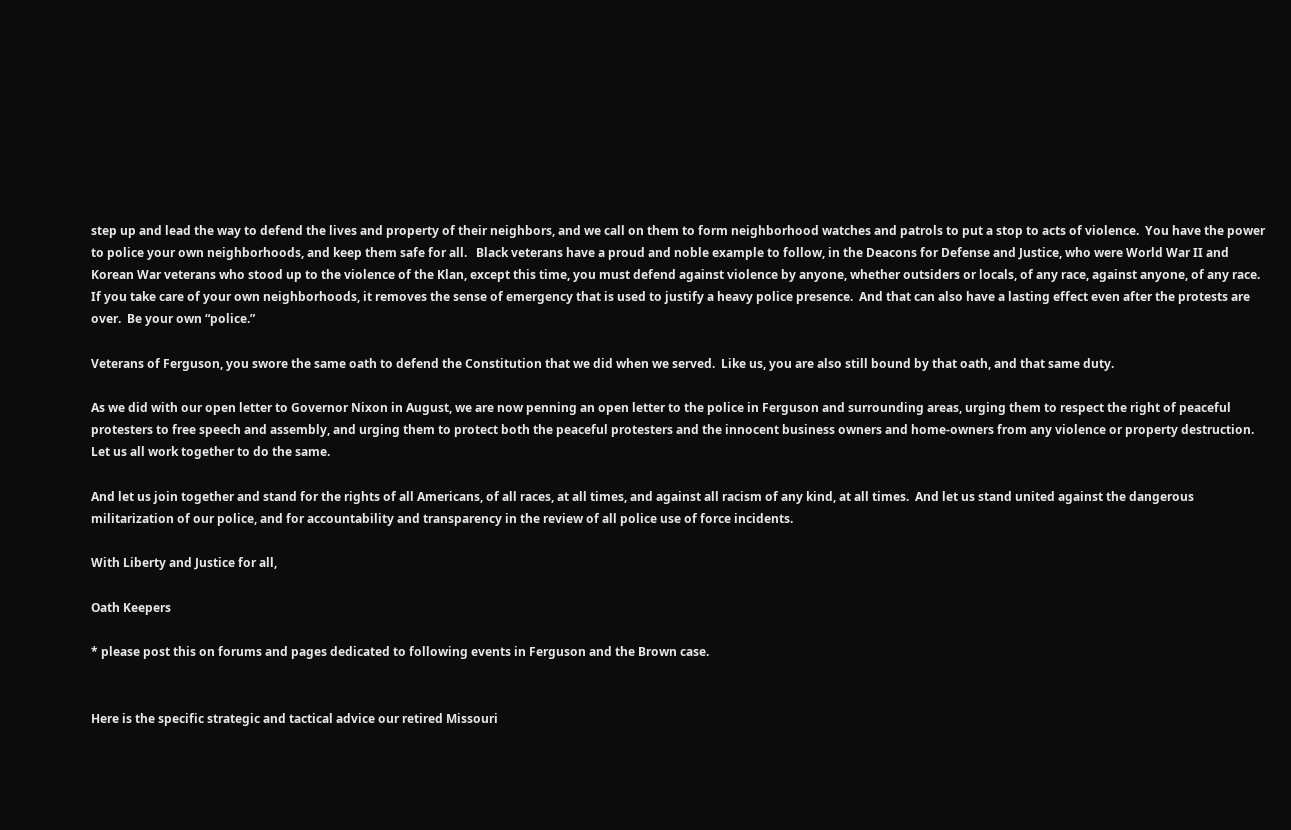step up and lead the way to defend the lives and property of their neighbors, and we call on them to form neighborhood watches and patrols to put a stop to acts of violence.  You have the power to police your own neighborhoods, and keep them safe for all.   Black veterans have a proud and noble example to follow, in the Deacons for Defense and Justice, who were World War II and Korean War veterans who stood up to the violence of the Klan, except this time, you must defend against violence by anyone, whether outsiders or locals, of any race, against anyone, of any race.   If you take care of your own neighborhoods, it removes the sense of emergency that is used to justify a heavy police presence.  And that can also have a lasting effect even after the protests are over.  Be your own “police.”

Veterans of Ferguson, you swore the same oath to defend the Constitution that we did when we served.  Like us, you are also still bound by that oath, and that same duty.

As we did with our open letter to Governor Nixon in August, we are now penning an open letter to the police in Ferguson and surrounding areas, urging them to respect the right of peaceful protesters to free speech and assembly, and urging them to protect both the peaceful protesters and the innocent business owners and home-owners from any violence or property destruction.   Let us all work together to do the same.

And let us join together and stand for the rights of all Americans, of all races, at all times, and against all racism of any kind, at all times.  And let us stand united against the dangerous militarization of our police, and for accountability and transparency in the review of all police use of force incidents.

With Liberty and Justice for all,

Oath Keepers

* please post this on forums and pages dedicated to following events in Ferguson and the Brown case.


Here is the specific strategic and tactical advice our retired Missouri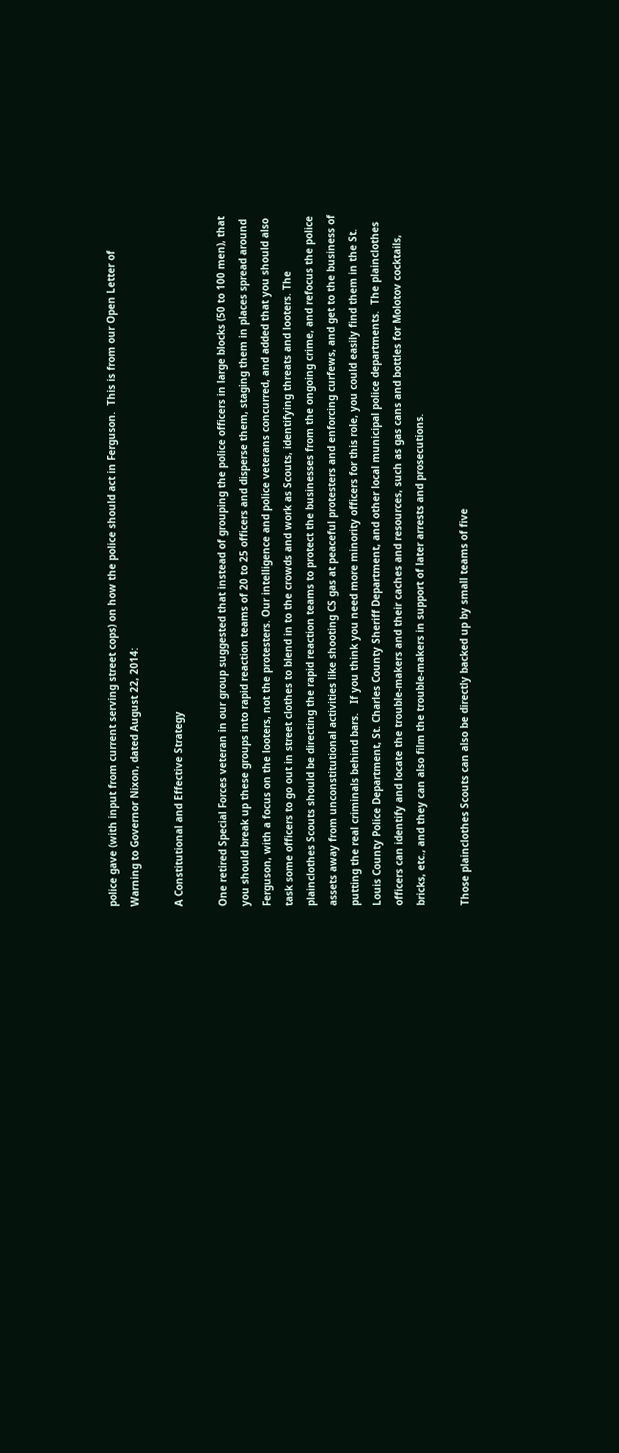police gave (with input from current serving street cops) on how the police should act in Ferguson.  This is from our Open Letter of Warning to Governor Nixon, dated August 22, 2014:

A Constitutional and Effective Strategy

One retired Special Forces veteran in our group suggested that instead of grouping the police officers in large blocks (50 to 100 men), that  you should break up these groups into rapid reaction teams of 20 to 25 officers and disperse them, staging them in places spread around Ferguson, with a focus on the looters, not the protesters. Our intelligence and police veterans concurred, and added that you should also task some officers to go out in street clothes to blend in to the crowds and work as Scouts, identifying threats and looters. The plainclothes Scouts should be directing the rapid reaction teams to protect the businesses from the ongoing crime, and refocus the police assets away from unconstitutional activities like shooting CS gas at peaceful protesters and enforcing curfews, and get to the business of putting the real criminals behind bars.   If you think you need more minority officers for this role, you could easily find them in the St. Louis County Police Department, St. Charles County Sheriff Department, and other local municipal police departments.  The plainclothes officers can identify and locate the trouble-makers and their caches and resources, such as gas cans and bottles for Molotov cocktails, bricks, etc., and they can also film the trouble-makers in support of later arrests and prosecutions.

Those plainclothes Scouts can also be directly backed up by small teams of five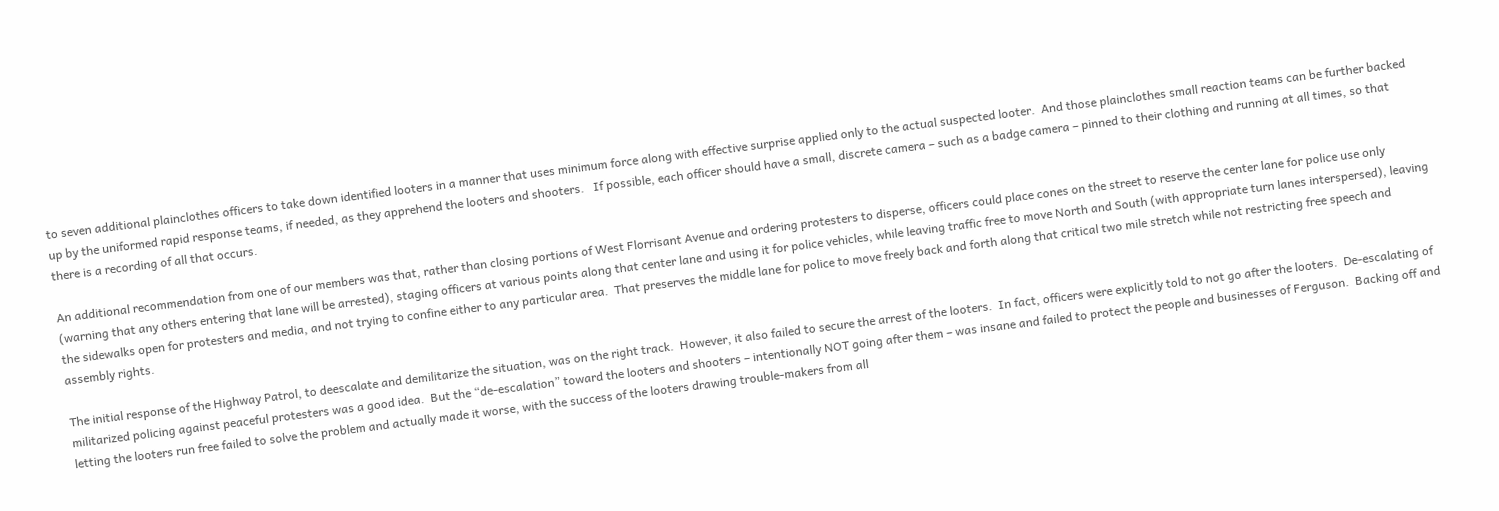to seven additional plainclothes officers to take down identified looters in a manner that uses minimum force along with effective surprise applied only to the actual suspected looter.  And those plainclothes small reaction teams can be further backed up by the uniformed rapid response teams, if needed, as they apprehend the looters and shooters.   If possible, each officer should have a small, discrete camera – such as a badge camera – pinned to their clothing and running at all times, so that there is a recording of all that occurs.

An additional recommendation from one of our members was that, rather than closing portions of West Florrisant Avenue and ordering protesters to disperse, officers could place cones on the street to reserve the center lane for police use only (warning that any others entering that lane will be arrested), staging officers at various points along that center lane and using it for police vehicles, while leaving traffic free to move North and South (with appropriate turn lanes interspersed), leaving the sidewalks open for protesters and media, and not trying to confine either to any particular area.  That preserves the middle lane for police to move freely back and forth along that critical two mile stretch while not restricting free speech and assembly rights.

The initial response of the Highway Patrol, to deescalate and demilitarize the situation, was on the right track.  However, it also failed to secure the arrest of the looters.  In fact, officers were explicitly told to not go after the looters.  De-escalating of militarized policing against peaceful protesters was a good idea.  But the “de-escalation” toward the looters and shooters – intentionally NOT going after them – was insane and failed to protect the people and businesses of Ferguson.  Backing off and letting the looters run free failed to solve the problem and actually made it worse, with the success of the looters drawing trouble-makers from all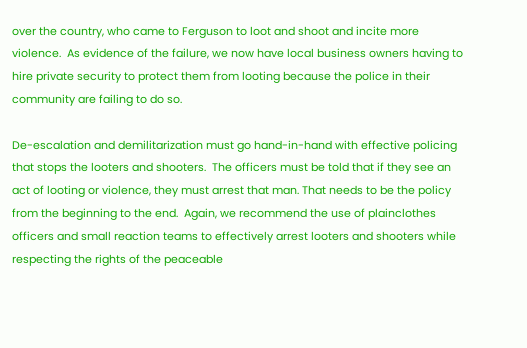over the country, who came to Ferguson to loot and shoot and incite more violence.  As evidence of the failure, we now have local business owners having to hire private security to protect them from looting because the police in their community are failing to do so.

De-escalation and demilitarization must go hand-in-hand with effective policing that stops the looters and shooters.  The officers must be told that if they see an act of looting or violence, they must arrest that man. That needs to be the policy from the beginning to the end.  Again, we recommend the use of plainclothes officers and small reaction teams to effectively arrest looters and shooters while respecting the rights of the peaceable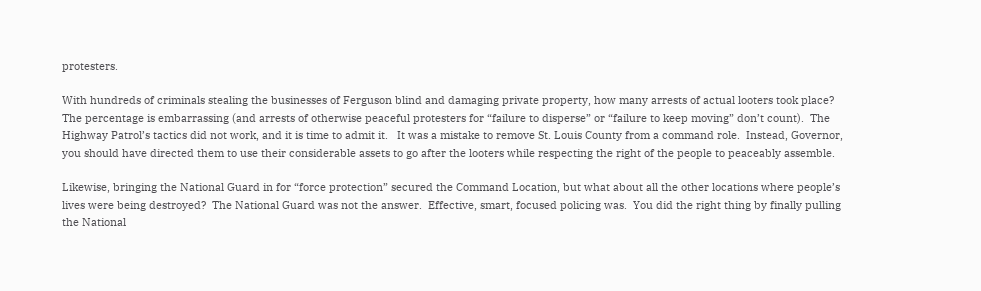protesters.

With hundreds of criminals stealing the businesses of Ferguson blind and damaging private property, how many arrests of actual looters took place?   The percentage is embarrassing (and arrests of otherwise peaceful protesters for “failure to disperse” or “failure to keep moving” don’t count).  The Highway Patrol’s tactics did not work, and it is time to admit it.   It was a mistake to remove St. Louis County from a command role.  Instead, Governor, you should have directed them to use their considerable assets to go after the looters while respecting the right of the people to peaceably assemble.

Likewise, bringing the National Guard in for “force protection” secured the Command Location, but what about all the other locations where people’s lives were being destroyed?  The National Guard was not the answer.  Effective, smart, focused policing was.  You did the right thing by finally pulling the National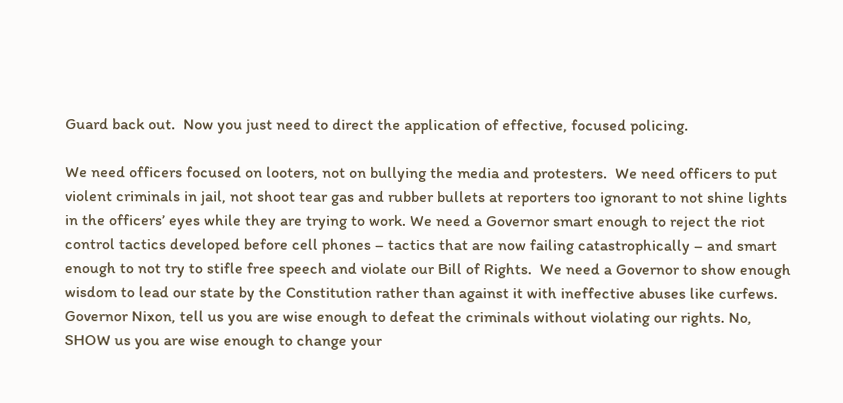Guard back out.  Now you just need to direct the application of effective, focused policing.

We need officers focused on looters, not on bullying the media and protesters.  We need officers to put violent criminals in jail, not shoot tear gas and rubber bullets at reporters too ignorant to not shine lights in the officers’ eyes while they are trying to work. We need a Governor smart enough to reject the riot control tactics developed before cell phones – tactics that are now failing catastrophically – and smart enough to not try to stifle free speech and violate our Bill of Rights.  We need a Governor to show enough wisdom to lead our state by the Constitution rather than against it with ineffective abuses like curfews.  Governor Nixon, tell us you are wise enough to defeat the criminals without violating our rights. No, SHOW us you are wise enough to change your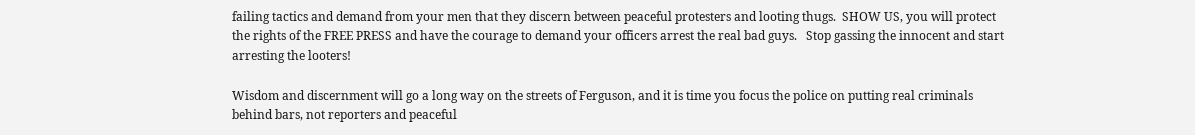failing tactics and demand from your men that they discern between peaceful protesters and looting thugs.  SHOW US, you will protect the rights of the FREE PRESS and have the courage to demand your officers arrest the real bad guys.   Stop gassing the innocent and start arresting the looters!

Wisdom and discernment will go a long way on the streets of Ferguson, and it is time you focus the police on putting real criminals behind bars, not reporters and peaceful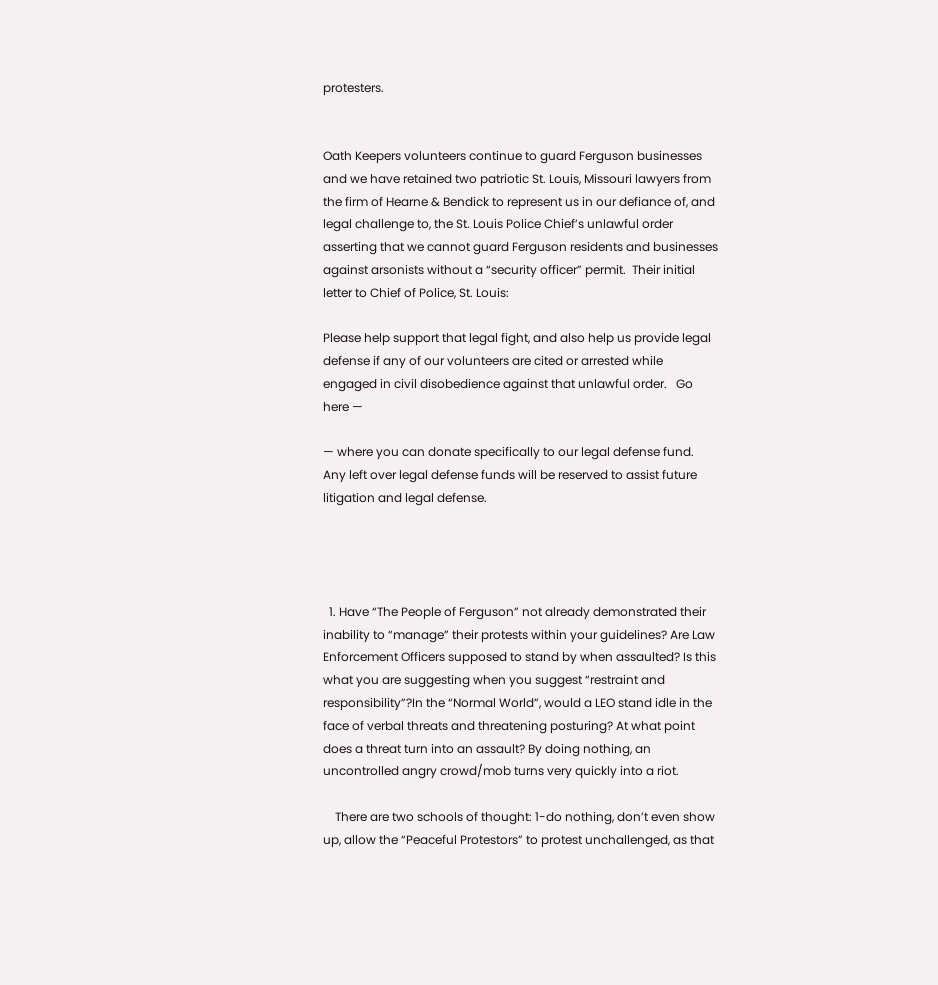protesters.


Oath Keepers volunteers continue to guard Ferguson businesses and we have retained two patriotic St. Louis, Missouri lawyers from the firm of Hearne & Bendick to represent us in our defiance of, and legal challenge to, the St. Louis Police Chief’s unlawful order asserting that we cannot guard Ferguson residents and businesses against arsonists without a “security officer” permit.  Their initial letter to Chief of Police, St. Louis:

Please help support that legal fight, and also help us provide legal defense if any of our volunteers are cited or arrested while engaged in civil disobedience against that unlawful order.   Go here —

— where you can donate specifically to our legal defense fund.   Any left over legal defense funds will be reserved to assist future litigation and legal defense.




  1. Have “The People of Ferguson” not already demonstrated their inability to “manage” their protests within your guidelines? Are Law Enforcement Officers supposed to stand by when assaulted? Is this what you are suggesting when you suggest “restraint and responsibility”?In the “Normal World”, would a LEO stand idle in the face of verbal threats and threatening posturing? At what point does a threat turn into an assault? By doing nothing, an uncontrolled angry crowd/mob turns very quickly into a riot.

    There are two schools of thought: 1-do nothing, don’t even show up, allow the “Peaceful Protestors” to protest unchallenged, as that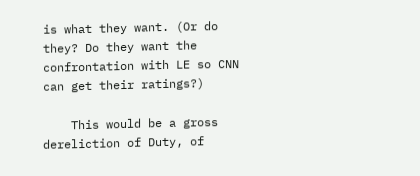is what they want. (Or do they? Do they want the confrontation with LE so CNN can get their ratings?)

    This would be a gross dereliction of Duty, of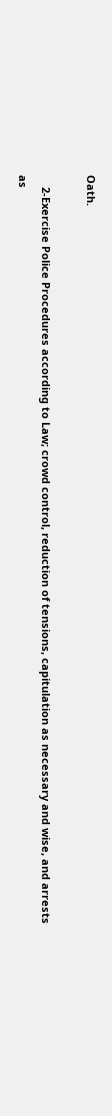Oath.

    2-Exercise Police Procedures according to Law; crowd control, reduction of tensions, capitulation as necessary and wise, and arrests as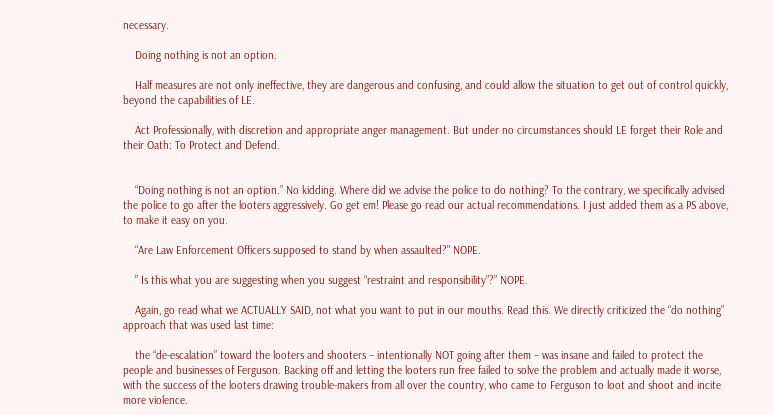necessary.

    Doing nothing is not an option.

    Half measures are not only ineffective, they are dangerous and confusing, and could allow the situation to get out of control quickly, beyond the capabilities of LE.

    Act Professionally, with discretion and appropriate anger management. But under no circumstances should LE forget their Role and their Oath: To Protect and Defend.


    “Doing nothing is not an option.” No kidding. Where did we advise the police to do nothing? To the contrary, we specifically advised the police to go after the looters aggressively. Go get em! Please go read our actual recommendations. I just added them as a PS above, to make it easy on you.

    “Are Law Enforcement Officers supposed to stand by when assaulted?” NOPE.

    ” Is this what you are suggesting when you suggest “restraint and responsibility”?” NOPE.

    Again, go read what we ACTUALLY SAID, not what you want to put in our mouths. Read this. We directly criticized the “do nothing” approach that was used last time:

    the “de-escalation” toward the looters and shooters – intentionally NOT going after them – was insane and failed to protect the people and businesses of Ferguson. Backing off and letting the looters run free failed to solve the problem and actually made it worse, with the success of the looters drawing trouble-makers from all over the country, who came to Ferguson to loot and shoot and incite more violence.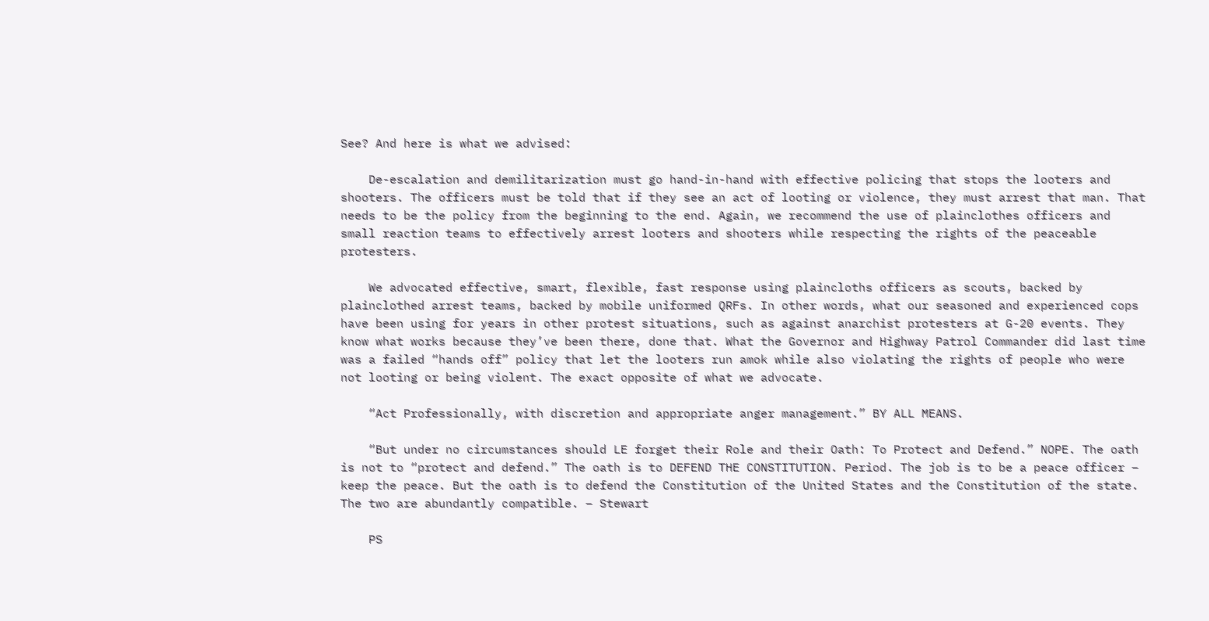See? And here is what we advised:

    De-escalation and demilitarization must go hand-in-hand with effective policing that stops the looters and shooters. The officers must be told that if they see an act of looting or violence, they must arrest that man. That needs to be the policy from the beginning to the end. Again, we recommend the use of plainclothes officers and small reaction teams to effectively arrest looters and shooters while respecting the rights of the peaceable protesters.

    We advocated effective, smart, flexible, fast response using plaincloths officers as scouts, backed by plainclothed arrest teams, backed by mobile uniformed QRFs. In other words, what our seasoned and experienced cops have been using for years in other protest situations, such as against anarchist protesters at G-20 events. They know what works because they’ve been there, done that. What the Governor and Highway Patrol Commander did last time was a failed “hands off” policy that let the looters run amok while also violating the rights of people who were not looting or being violent. The exact opposite of what we advocate.

    “Act Professionally, with discretion and appropriate anger management.” BY ALL MEANS.

    “But under no circumstances should LE forget their Role and their Oath: To Protect and Defend.” NOPE. The oath is not to “protect and defend.” The oath is to DEFEND THE CONSTITUTION. Period. The job is to be a peace officer – keep the peace. But the oath is to defend the Constitution of the United States and the Constitution of the state. The two are abundantly compatible. – Stewart

    PS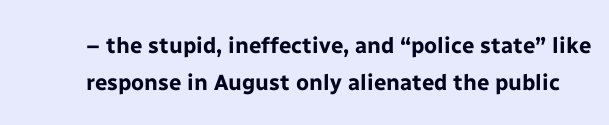– the stupid, ineffective, and “police state” like response in August only alienated the public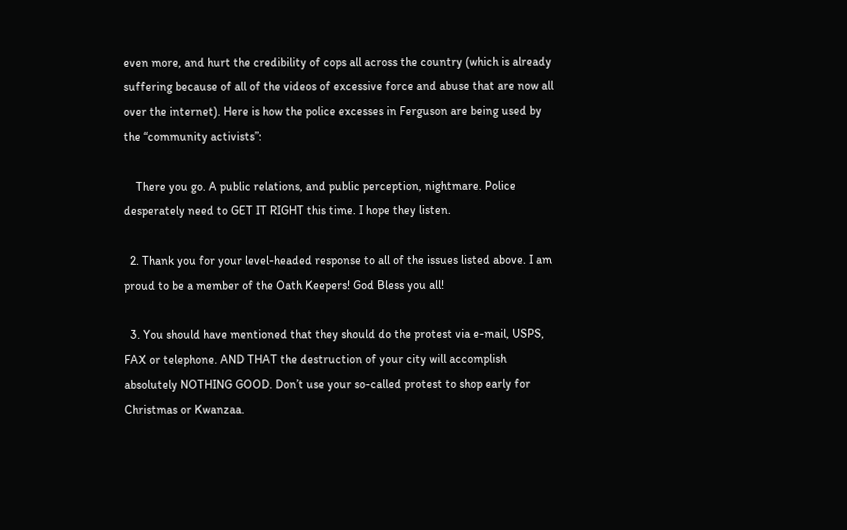even more, and hurt the credibility of cops all across the country (which is already suffering because of all of the videos of excessive force and abuse that are now all over the internet). Here is how the police excesses in Ferguson are being used by the “community activists”:

    There you go. A public relations, and public perception, nightmare. Police desperately need to GET IT RIGHT this time. I hope they listen.

  2. Thank you for your level-headed response to all of the issues listed above. I am proud to be a member of the Oath Keepers! God Bless you all!

  3. You should have mentioned that they should do the protest via e-mail, USPS, FAX or telephone. AND THAT the destruction of your city will accomplish absolutely NOTHING GOOD. Don’t use your so-called protest to shop early for Christmas or Kwanzaa.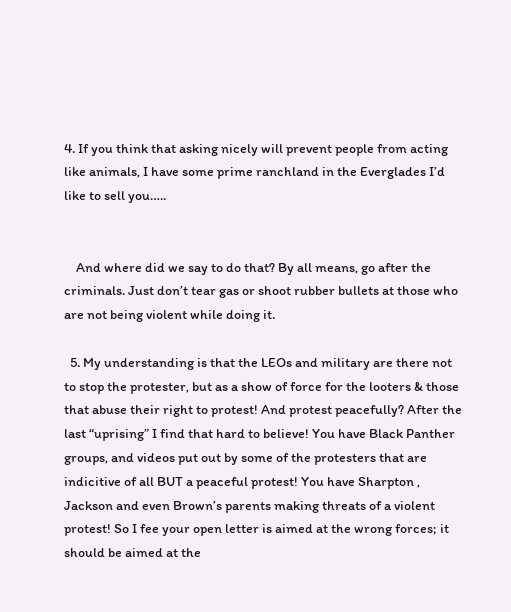4. If you think that asking nicely will prevent people from acting like animals, I have some prime ranchland in the Everglades I’d like to sell you…..


    And where did we say to do that? By all means, go after the criminals. Just don’t tear gas or shoot rubber bullets at those who are not being violent while doing it.

  5. My understanding is that the LEOs and military are there not to stop the protester, but as a show of force for the looters & those that abuse their right to protest! And protest peacefully? After the last “uprising” I find that hard to believe! You have Black Panther groups, and videos put out by some of the protesters that are indicitive of all BUT a peaceful protest! You have Sharpton , Jackson and even Brown’s parents making threats of a violent protest! So I fee your open letter is aimed at the wrong forces; it should be aimed at the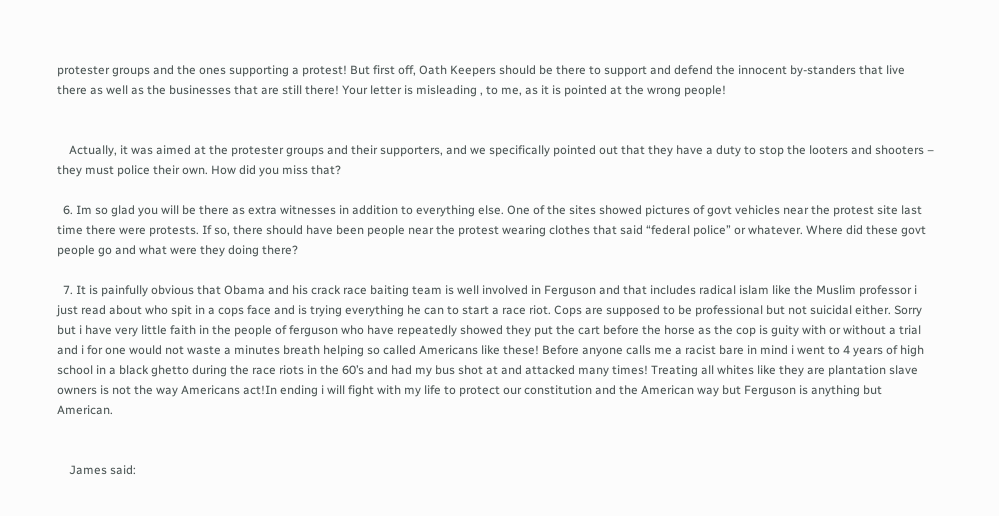protester groups and the ones supporting a protest! But first off, Oath Keepers should be there to support and defend the innocent by-standers that live there as well as the businesses that are still there! Your letter is misleading , to me, as it is pointed at the wrong people!


    Actually, it was aimed at the protester groups and their supporters, and we specifically pointed out that they have a duty to stop the looters and shooters – they must police their own. How did you miss that?

  6. Im so glad you will be there as extra witnesses in addition to everything else. One of the sites showed pictures of govt vehicles near the protest site last time there were protests. If so, there should have been people near the protest wearing clothes that said “federal police” or whatever. Where did these govt people go and what were they doing there?

  7. It is painfully obvious that Obama and his crack race baiting team is well involved in Ferguson and that includes radical islam like the Muslim professor i just read about who spit in a cops face and is trying everything he can to start a race riot. Cops are supposed to be professional but not suicidal either. Sorry but i have very little faith in the people of ferguson who have repeatedly showed they put the cart before the horse as the cop is guity with or without a trial and i for one would not waste a minutes breath helping so called Americans like these! Before anyone calls me a racist bare in mind i went to 4 years of high school in a black ghetto during the race riots in the 60’s and had my bus shot at and attacked many times! Treating all whites like they are plantation slave owners is not the way Americans act!In ending i will fight with my life to protect our constitution and the American way but Ferguson is anything but American.


    James said: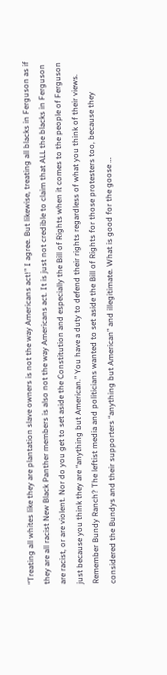“Treating all whites like they are plantation slave owners is not the way Americans act!” I agree. But likewise, treating all blacks in Ferguson as if they are all racist New Black Panther members is also not the way Americans act. It is just not credible to claim that ALL the blacks in Ferguson are racist, or are violent. Nor do you get to set aside the Constitution and especially the Bill of Rights when it comes to the people of Ferguson just because you think they are “anything but American.” You have a duty to defend their rights regardless of what you think of their views. Remember Bundy Ranch? The leftist media and politicians wanted to set aside the Bill of Rights for those protesters too, because they considered the Bundys and their supporters “anything but American” and illegitimate. What is good for the goose …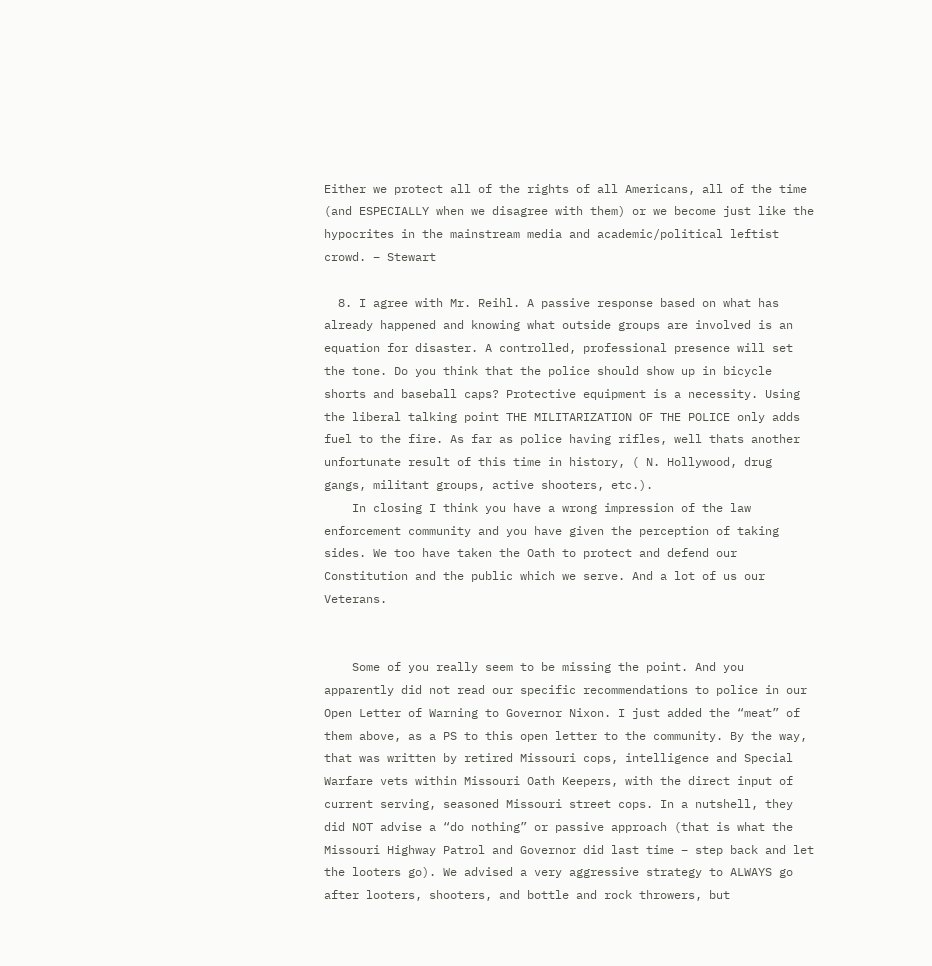Either we protect all of the rights of all Americans, all of the time (and ESPECIALLY when we disagree with them) or we become just like the hypocrites in the mainstream media and academic/political leftist crowd. – Stewart

  8. I agree with Mr. Reihl. A passive response based on what has already happened and knowing what outside groups are involved is an equation for disaster. A controlled, professional presence will set the tone. Do you think that the police should show up in bicycle shorts and baseball caps? Protective equipment is a necessity. Using the liberal talking point THE MILITARIZATION OF THE POLICE only adds fuel to the fire. As far as police having rifles, well thats another unfortunate result of this time in history, ( N. Hollywood, drug gangs, militant groups, active shooters, etc.).
    In closing I think you have a wrong impression of the law enforcement community and you have given the perception of taking sides. We too have taken the Oath to protect and defend our Constitution and the public which we serve. And a lot of us our Veterans.


    Some of you really seem to be missing the point. And you apparently did not read our specific recommendations to police in our Open Letter of Warning to Governor Nixon. I just added the “meat” of them above, as a PS to this open letter to the community. By the way, that was written by retired Missouri cops, intelligence and Special Warfare vets within Missouri Oath Keepers, with the direct input of current serving, seasoned Missouri street cops. In a nutshell, they did NOT advise a “do nothing” or passive approach (that is what the Missouri Highway Patrol and Governor did last time – step back and let the looters go). We advised a very aggressive strategy to ALWAYS go after looters, shooters, and bottle and rock throwers, but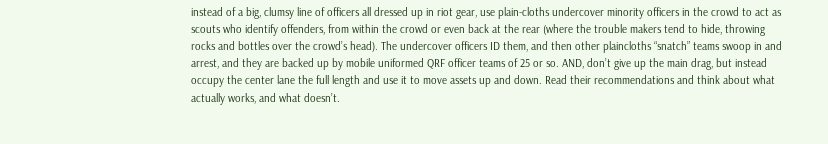instead of a big, clumsy line of officers all dressed up in riot gear, use plain-cloths undercover minority officers in the crowd to act as scouts who identify offenders, from within the crowd or even back at the rear (where the trouble makers tend to hide, throwing rocks and bottles over the crowd’s head). The undercover officers ID them, and then other plaincloths “snatch” teams swoop in and arrest, and they are backed up by mobile uniformed QRF officer teams of 25 or so. AND, don’t give up the main drag, but instead occupy the center lane the full length and use it to move assets up and down. Read their recommendations and think about what actually works, and what doesn’t.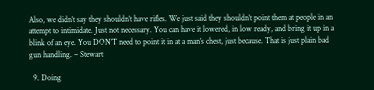Also, we didn’t say they shouldn’t have rifles. We just said they shouldn’t point them at people in an attempt to intimidate. Just not necessary. You can have it lowered, in low ready, and bring it up in a blink of an eye. You DON’T need to point it in at a man’s chest, just because. That is just plain bad gun handling. – Stewart

  9. Doing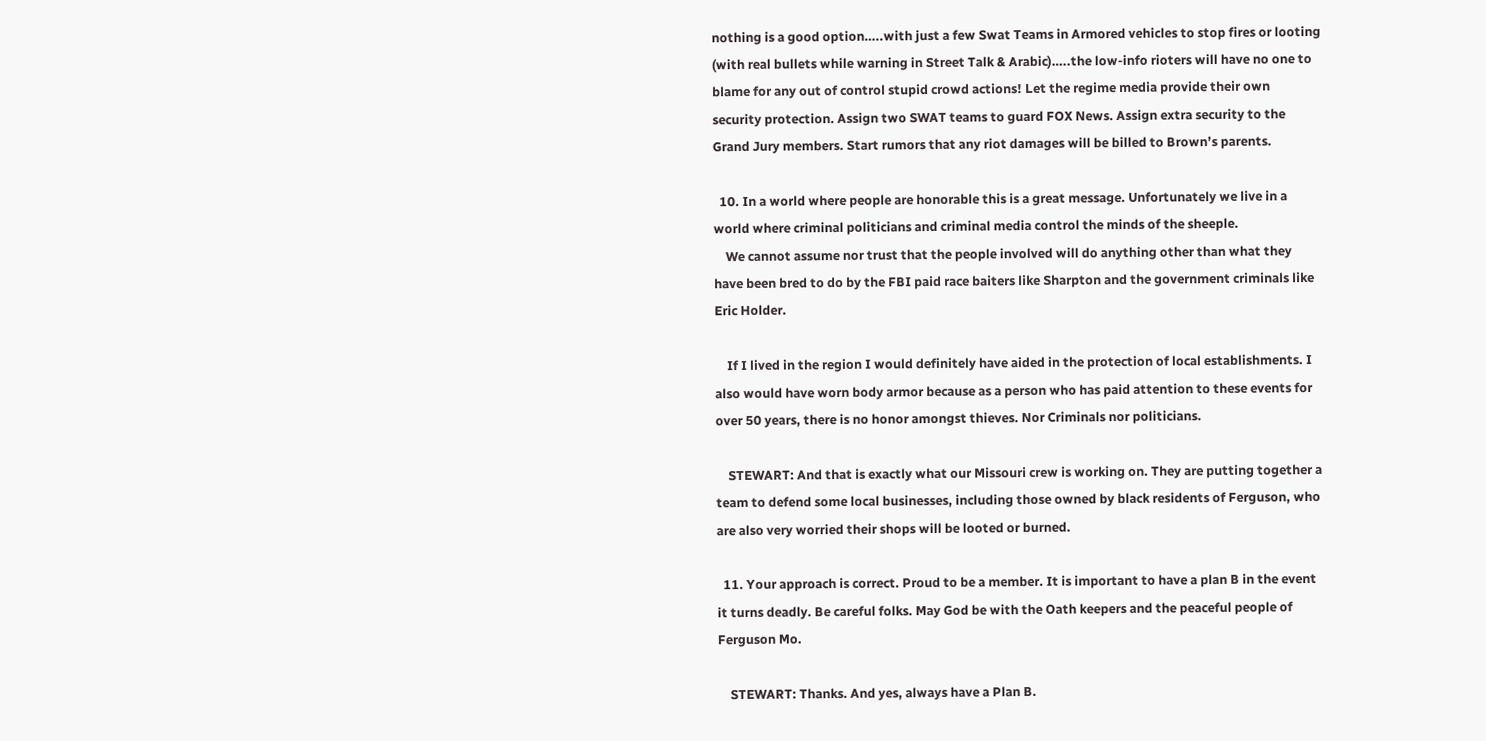nothing is a good option…..with just a few Swat Teams in Armored vehicles to stop fires or looting (with real bullets while warning in Street Talk & Arabic)…..the low-info rioters will have no one to blame for any out of control stupid crowd actions! Let the regime media provide their own security protection. Assign two SWAT teams to guard FOX News. Assign extra security to the Grand Jury members. Start rumors that any riot damages will be billed to Brown’s parents.

  10. In a world where people are honorable this is a great message. Unfortunately we live in a world where criminal politicians and criminal media control the minds of the sheeple.
    We cannot assume nor trust that the people involved will do anything other than what they have been bred to do by the FBI paid race baiters like Sharpton and the government criminals like Eric Holder.

    If I lived in the region I would definitely have aided in the protection of local establishments. I also would have worn body armor because as a person who has paid attention to these events for over 50 years, there is no honor amongst thieves. Nor Criminals nor politicians.

    STEWART: And that is exactly what our Missouri crew is working on. They are putting together a team to defend some local businesses, including those owned by black residents of Ferguson, who are also very worried their shops will be looted or burned.

  11. Your approach is correct. Proud to be a member. It is important to have a plan B in the event it turns deadly. Be careful folks. May God be with the Oath keepers and the peaceful people of Ferguson Mo.

    STEWART: Thanks. And yes, always have a Plan B.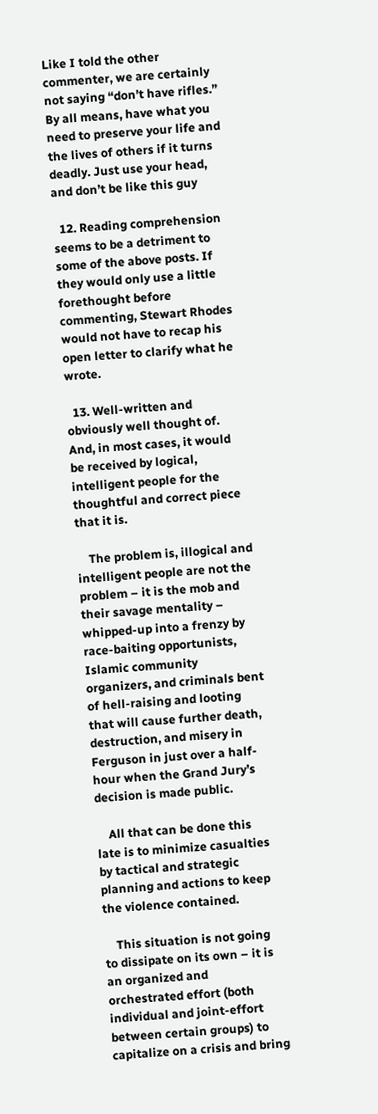Like I told the other commenter, we are certainly not saying “don’t have rifles.” By all means, have what you need to preserve your life and the lives of others if it turns deadly. Just use your head, and don’t be like this guy

  12. Reading comprehension seems to be a detriment to some of the above posts. If they would only use a little forethought before commenting, Stewart Rhodes would not have to recap his open letter to clarify what he wrote.

  13. Well-written and obviously well thought of. And, in most cases, it would be received by logical, intelligent people for the thoughtful and correct piece that it is.

    The problem is, illogical and intelligent people are not the problem – it is the mob and their savage mentality – whipped-up into a frenzy by race-baiting opportunists, Islamic community organizers, and criminals bent of hell-raising and looting that will cause further death, destruction, and misery in Ferguson in just over a half-hour when the Grand Jury’s decision is made public.

    All that can be done this late is to minimize casualties by tactical and strategic planning and actions to keep the violence contained.

    This situation is not going to dissipate on its own – it is an organized and orchestrated effort (both individual and joint-effort between certain groups) to capitalize on a crisis and bring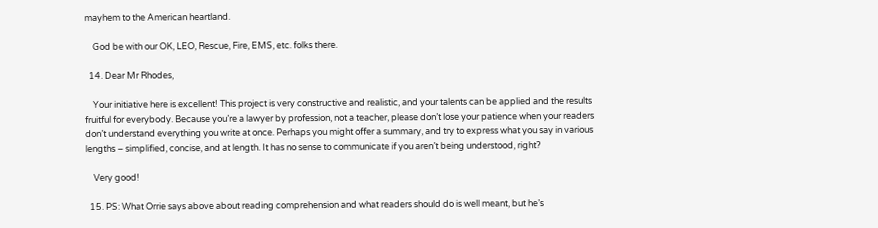mayhem to the American heartland.

    God be with our OK, LEO, Rescue, Fire, EMS, etc. folks there.

  14. Dear Mr Rhodes,

    Your initiative here is excellent! This project is very constructive and realistic, and your talents can be applied and the results fruitful for everybody. Because you’re a lawyer by profession, not a teacher, please don’t lose your patience when your readers don’t understand everything you write at once. Perhaps you might offer a summary, and try to express what you say in various lengths – simplified, concise, and at length. It has no sense to communicate if you aren’t being understood, right?

    Very good!

  15. PS: What Orrie says above about reading comprehension and what readers should do is well meant, but he’s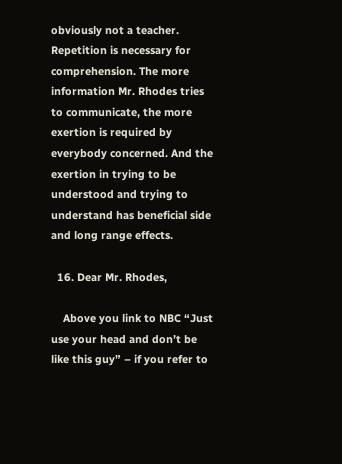obviously not a teacher. Repetition is necessary for comprehension. The more information Mr. Rhodes tries to communicate, the more exertion is required by everybody concerned. And the exertion in trying to be understood and trying to understand has beneficial side and long range effects.

  16. Dear Mr. Rhodes,

    Above you link to NBC “Just use your head and don’t be like this guy” – if you refer to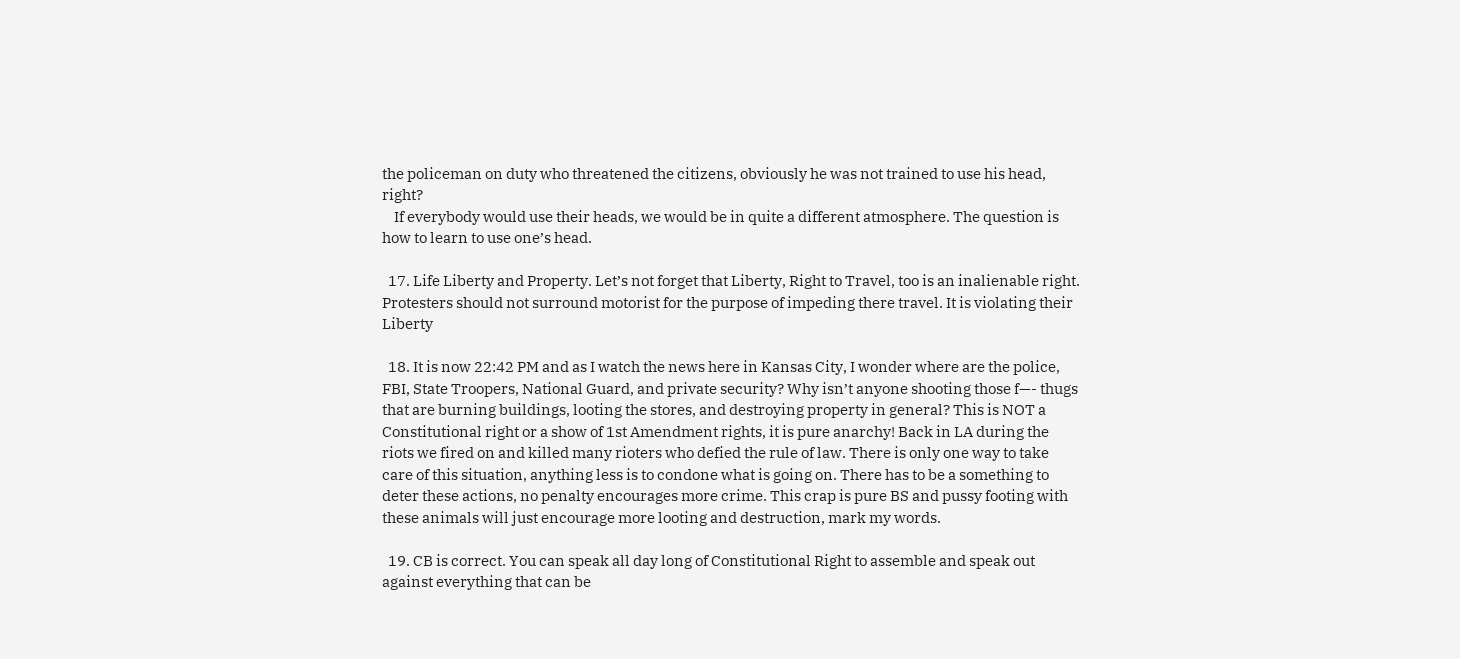the policeman on duty who threatened the citizens, obviously he was not trained to use his head, right?
    If everybody would use their heads, we would be in quite a different atmosphere. The question is how to learn to use one’s head.

  17. Life Liberty and Property. Let’s not forget that Liberty, Right to Travel, too is an inalienable right. Protesters should not surround motorist for the purpose of impeding there travel. It is violating their Liberty

  18. It is now 22:42 PM and as I watch the news here in Kansas City, I wonder where are the police, FBI, State Troopers, National Guard, and private security? Why isn’t anyone shooting those f—- thugs that are burning buildings, looting the stores, and destroying property in general? This is NOT a Constitutional right or a show of 1st Amendment rights, it is pure anarchy! Back in LA during the riots we fired on and killed many rioters who defied the rule of law. There is only one way to take care of this situation, anything less is to condone what is going on. There has to be a something to deter these actions, no penalty encourages more crime. This crap is pure BS and pussy footing with these animals will just encourage more looting and destruction, mark my words.

  19. CB is correct. You can speak all day long of Constitutional Right to assemble and speak out against everything that can be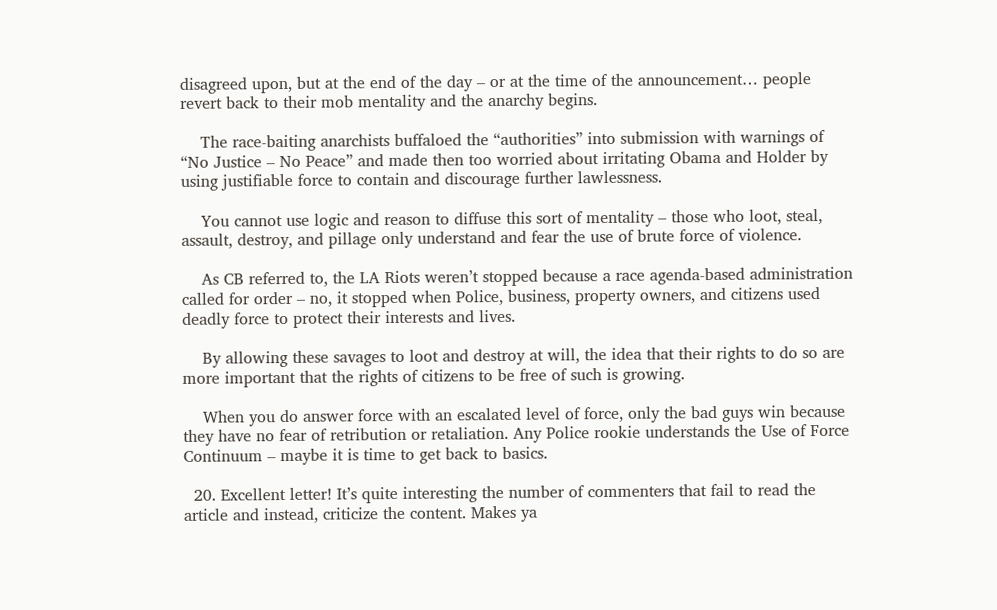disagreed upon, but at the end of the day – or at the time of the announcement… people revert back to their mob mentality and the anarchy begins.

    The race-baiting anarchists buffaloed the “authorities” into submission with warnings of “No Justice – No Peace” and made then too worried about irritating Obama and Holder by using justifiable force to contain and discourage further lawlessness.

    You cannot use logic and reason to diffuse this sort of mentality – those who loot, steal, assault, destroy, and pillage only understand and fear the use of brute force of violence.

    As CB referred to, the LA Riots weren’t stopped because a race agenda-based administration called for order – no, it stopped when Police, business, property owners, and citizens used deadly force to protect their interests and lives.

    By allowing these savages to loot and destroy at will, the idea that their rights to do so are more important that the rights of citizens to be free of such is growing.

    When you do answer force with an escalated level of force, only the bad guys win because they have no fear of retribution or retaliation. Any Police rookie understands the Use of Force Continuum – maybe it is time to get back to basics.

  20. Excellent letter! It’s quite interesting the number of commenters that fail to read the article and instead, criticize the content. Makes ya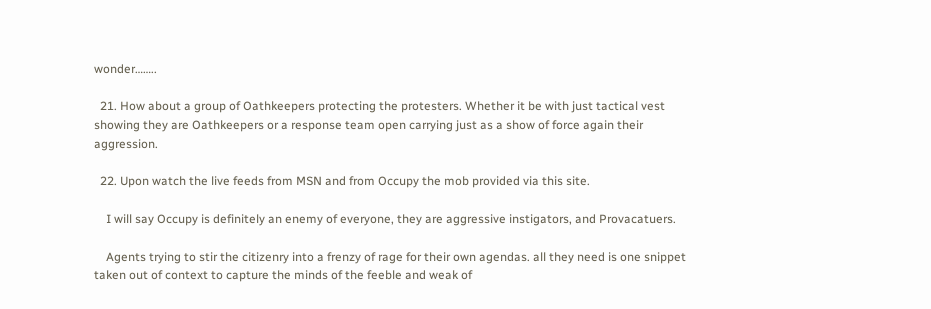wonder……..

  21. How about a group of Oathkeepers protecting the protesters. Whether it be with just tactical vest showing they are Oathkeepers or a response team open carrying just as a show of force again their aggression.

  22. Upon watch the live feeds from MSN and from Occupy the mob provided via this site.

    I will say Occupy is definitely an enemy of everyone, they are aggressive instigators, and Provacatuers.

    Agents trying to stir the citizenry into a frenzy of rage for their own agendas. all they need is one snippet taken out of context to capture the minds of the feeble and weak of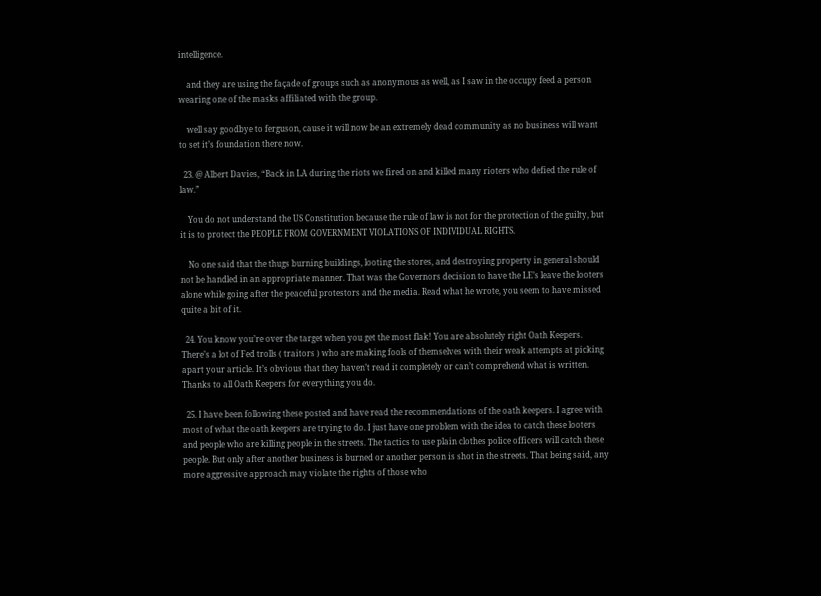intelligence.

    and they are using the façade of groups such as anonymous as well, as I saw in the occupy feed a person wearing one of the masks affiliated with the group.

    well say goodbye to ferguson, cause it will now be an extremely dead community as no business will want to set it’s foundation there now.

  23. @ Albert Davies, “Back in LA during the riots we fired on and killed many rioters who defied the rule of law.”

    You do not understand the US Constitution because the rule of law is not for the protection of the guilty, but it is to protect the PEOPLE FROM GOVERNMENT VIOLATIONS OF INDIVIDUAL RIGHTS.

    No one said that the thugs burning buildings, looting the stores, and destroying property in general should not be handled in an appropriate manner. That was the Governors decision to have the LE’s leave the looters alone while going after the peaceful protestors and the media. Read what he wrote, you seem to have missed quite a bit of it.

  24. You know you’re over the target when you get the most flak! You are absolutely right Oath Keepers. There’s a lot of Fed trolls ( traitors ) who are making fools of themselves with their weak attempts at picking apart your article. It’s obvious that they haven’t read it completely or can’t comprehend what is written. Thanks to all Oath Keepers for everything you do.

  25. I have been following these posted and have read the recommendations of the oath keepers. I agree with most of what the oath keepers are trying to do. I just have one problem with the idea to catch these looters and people who are killing people in the streets. The tactics to use plain clothes police officers will catch these people. But only after another business is burned or another person is shot in the streets. That being said, any more aggressive approach may violate the rights of those who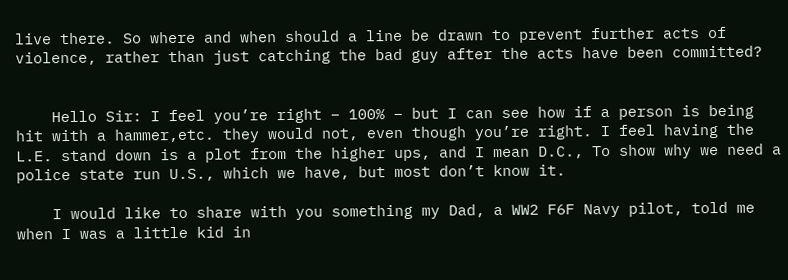live there. So where and when should a line be drawn to prevent further acts of violence, rather than just catching the bad guy after the acts have been committed?


    Hello Sir: I feel you’re right – 100% – but I can see how if a person is being hit with a hammer,etc. they would not, even though you’re right. I feel having the L.E. stand down is a plot from the higher ups, and I mean D.C., To show why we need a police state run U.S., which we have, but most don’t know it.

    I would like to share with you something my Dad, a WW2 F6F Navy pilot, told me when I was a little kid in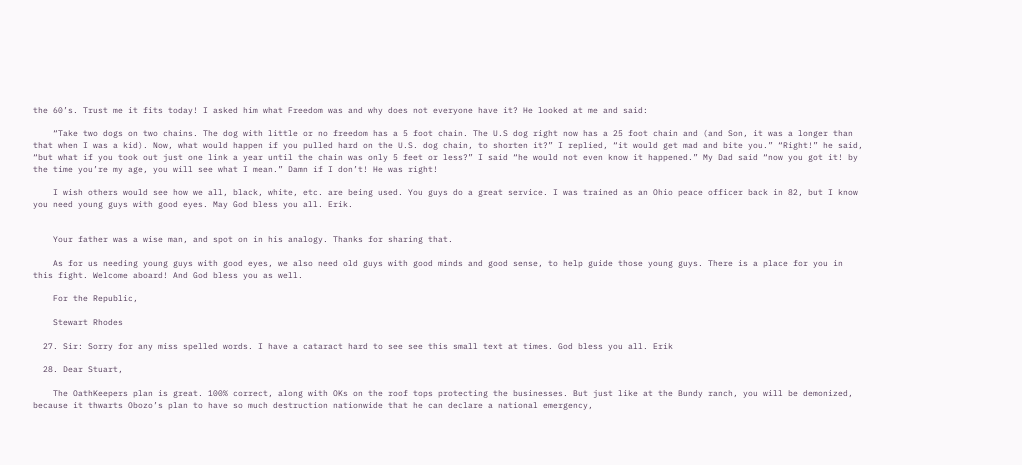the 60’s. Trust me it fits today! I asked him what Freedom was and why does not everyone have it? He looked at me and said:

    “Take two dogs on two chains. The dog with little or no freedom has a 5 foot chain. The U.S dog right now has a 25 foot chain and (and Son, it was a longer than that when I was a kid). Now, what would happen if you pulled hard on the U.S. dog chain, to shorten it?” I replied, “it would get mad and bite you.” “Right!” he said, “but what if you took out just one link a year until the chain was only 5 feet or less?” I said “he would not even know it happened.” My Dad said “now you got it! by the time you’re my age, you will see what I mean.” Damn if I don’t! He was right!

    I wish others would see how we all, black, white, etc. are being used. You guys do a great service. I was trained as an Ohio peace officer back in 82, but I know you need young guys with good eyes. May God bless you all. Erik.


    Your father was a wise man, and spot on in his analogy. Thanks for sharing that.

    As for us needing young guys with good eyes, we also need old guys with good minds and good sense, to help guide those young guys. There is a place for you in this fight. Welcome aboard! And God bless you as well.

    For the Republic,

    Stewart Rhodes

  27. Sir: Sorry for any miss spelled words. I have a cataract hard to see see this small text at times. God bless you all. Erik

  28. Dear Stuart,

    The OathKeepers plan is great. 100% correct, along with OKs on the roof tops protecting the businesses. But just like at the Bundy ranch, you will be demonized, because it thwarts Obozo’s plan to have so much destruction nationwide that he can declare a national emergency,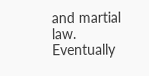and martial law. Eventually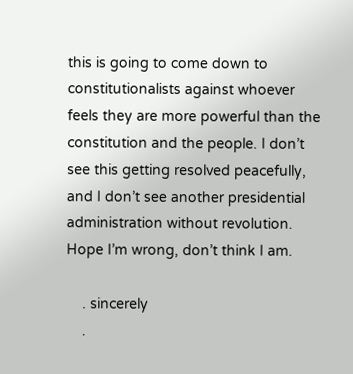this is going to come down to constitutionalists against whoever feels they are more powerful than the constitution and the people. I don’t see this getting resolved peacefully, and I don’t see another presidential administration without revolution. Hope I’m wrong, don’t think I am.

    . sincerely
    .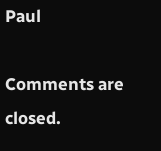Paul

Comments are closed.